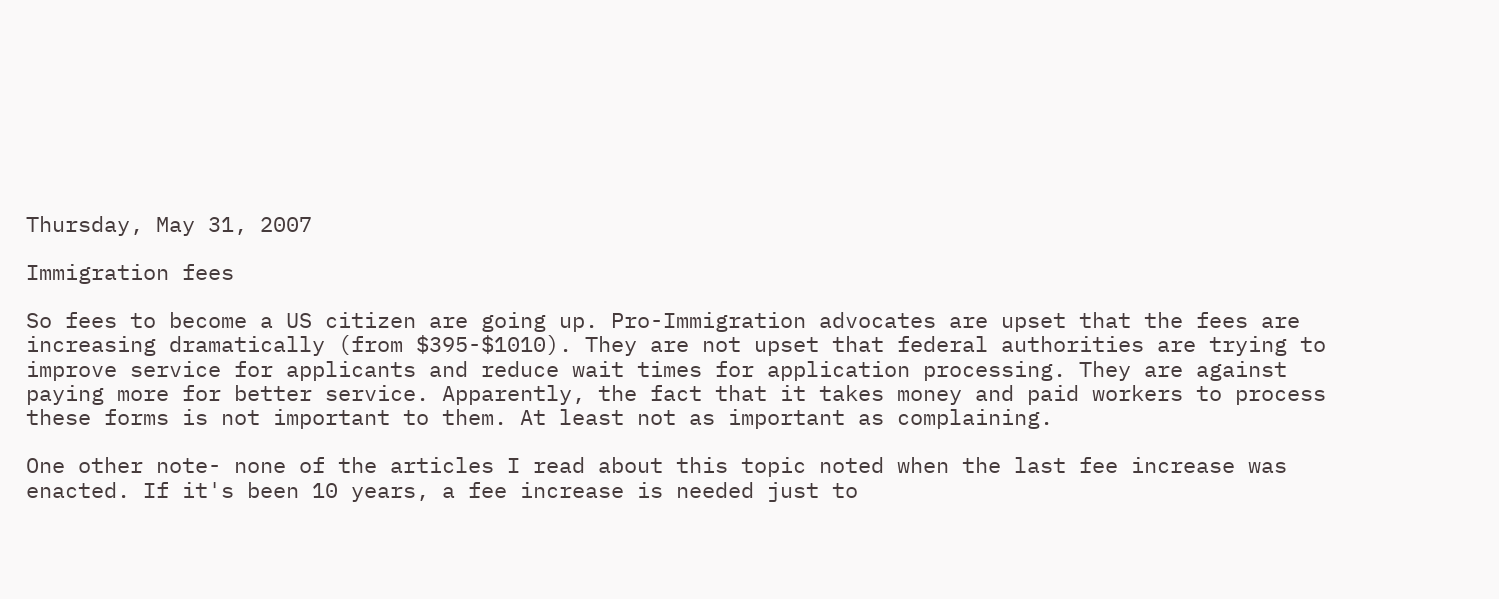Thursday, May 31, 2007

Immigration fees

So fees to become a US citizen are going up. Pro-Immigration advocates are upset that the fees are increasing dramatically (from $395-$1010). They are not upset that federal authorities are trying to improve service for applicants and reduce wait times for application processing. They are against paying more for better service. Apparently, the fact that it takes money and paid workers to process these forms is not important to them. At least not as important as complaining.

One other note- none of the articles I read about this topic noted when the last fee increase was enacted. If it's been 10 years, a fee increase is needed just to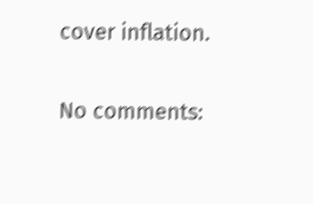cover inflation.

No comments: